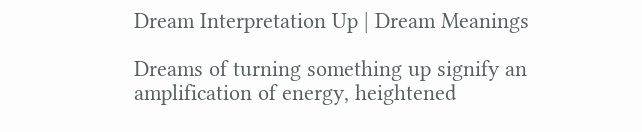Dream Interpretation Up | Dream Meanings

Dreams of turning something up signify an amplification of energy, heightened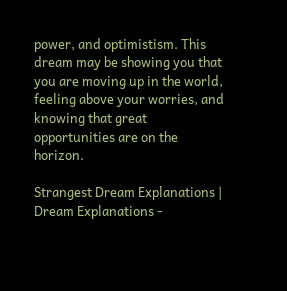power, and optimistism. This dream may be showing you that you are moving up in the world, feeling above your worries, and knowing that great opportunities are on the horizon.

Strangest Dream Explanations | Dream Explanations -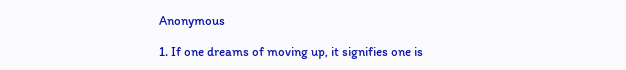Anonymous

1. If one dreams of moving up, it signifies one is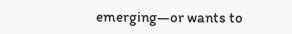emerging—or wants to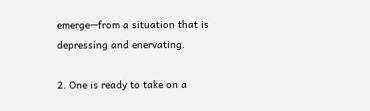emerge—from a situation that is depressing and enervating.

2. One is ready to take on a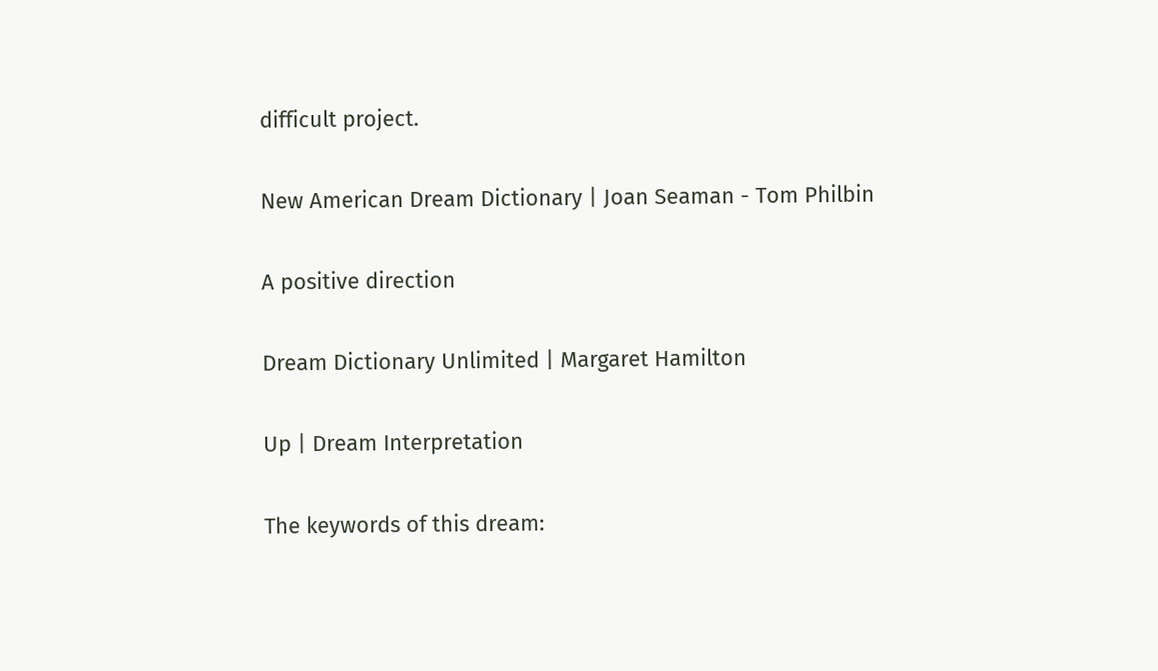difficult project.

New American Dream Dictionary | Joan Seaman - Tom Philbin

A positive direction

Dream Dictionary Unlimited | Margaret Hamilton

Up | Dream Interpretation

The keywords of this dream: